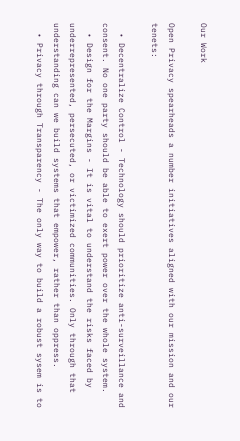Our Work

Open Privacy spearheads a number initiatives aligned with our mission and our tenets:

  • Decentralize Control - Technology should prioritize anti-surveillance and consent. No one party should be able to exert power over the whole system.
  • Design for the Margins - It is vital to understand the risks faced by underrepresented, persecuted, or victimized communities. Only through that understanding can we build systems that empower, rather than oppress.
  • Privacy through Transparency - The only way to build a robust sysem is to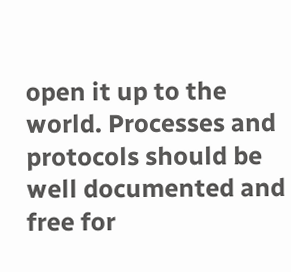open it up to the world. Processes and protocols should be well documented and free for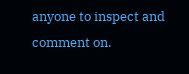anyone to inspect and comment on.